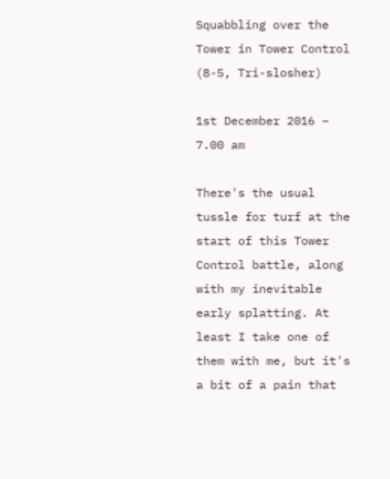Squabbling over the Tower in Tower Control (8-5, Tri-slosher)

1st December 2016 – 7.00 am

There's the usual tussle for turf at the start of this Tower Control battle, along with my inevitable early splatting. At least I take one of them with me, but it's a bit of a pain that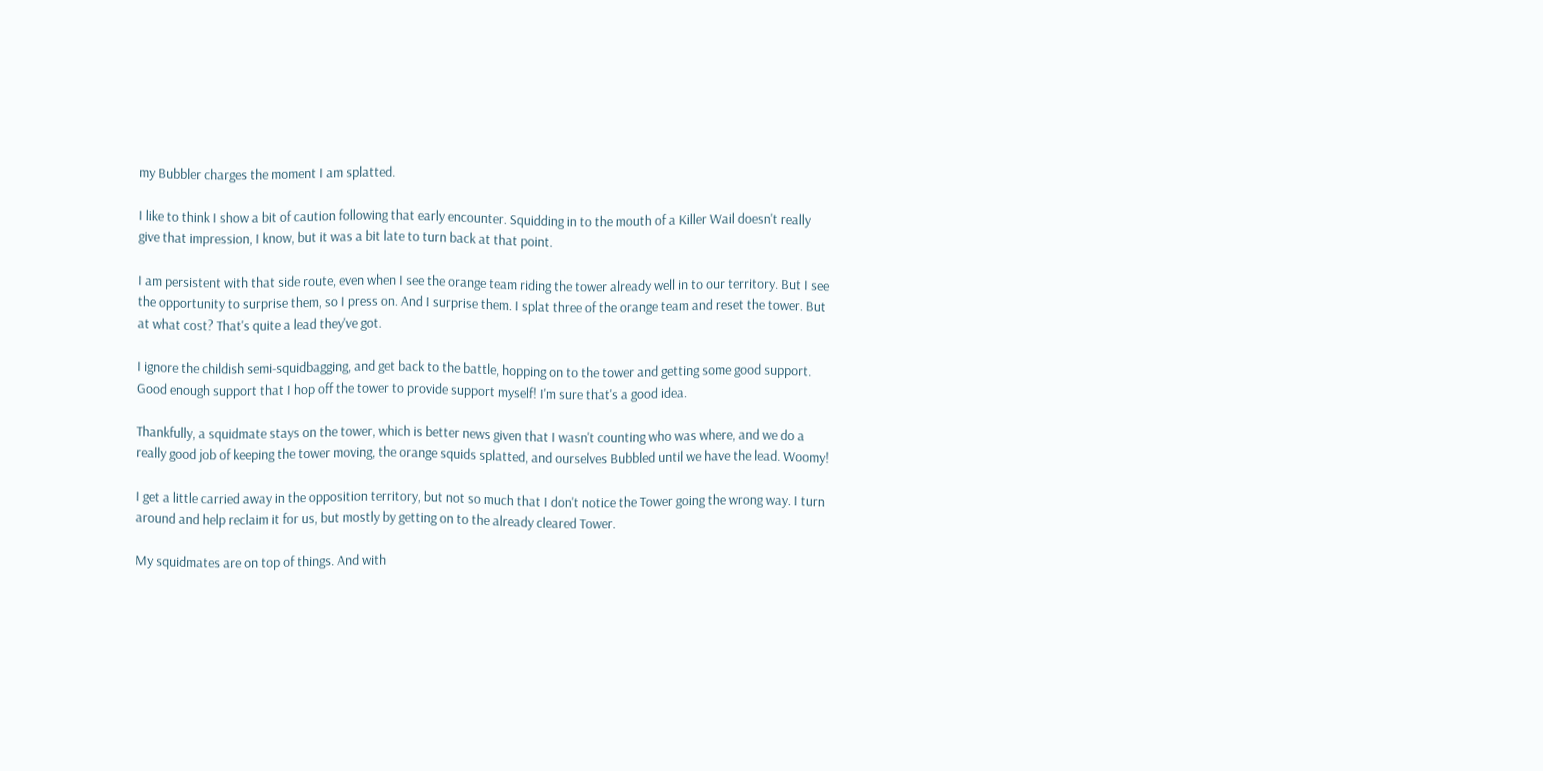my Bubbler charges the moment I am splatted.

I like to think I show a bit of caution following that early encounter. Squidding in to the mouth of a Killer Wail doesn't really give that impression, I know, but it was a bit late to turn back at that point.

I am persistent with that side route, even when I see the orange team riding the tower already well in to our territory. But I see the opportunity to surprise them, so I press on. And I surprise them. I splat three of the orange team and reset the tower. But at what cost? That's quite a lead they've got.

I ignore the childish semi-squidbagging, and get back to the battle, hopping on to the tower and getting some good support. Good enough support that I hop off the tower to provide support myself! I'm sure that's a good idea.

Thankfully, a squidmate stays on the tower, which is better news given that I wasn't counting who was where, and we do a really good job of keeping the tower moving, the orange squids splatted, and ourselves Bubbled until we have the lead. Woomy!

I get a little carried away in the opposition territory, but not so much that I don't notice the Tower going the wrong way. I turn around and help reclaim it for us, but mostly by getting on to the already cleared Tower.

My squidmates are on top of things. And with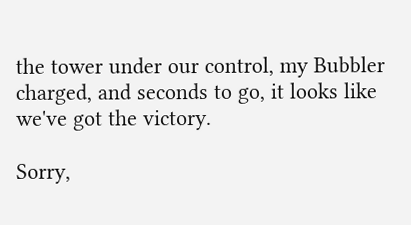the tower under our control, my Bubbler charged, and seconds to go, it looks like we've got the victory.

Sorry,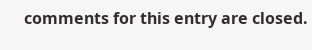comments for this entry are closed.